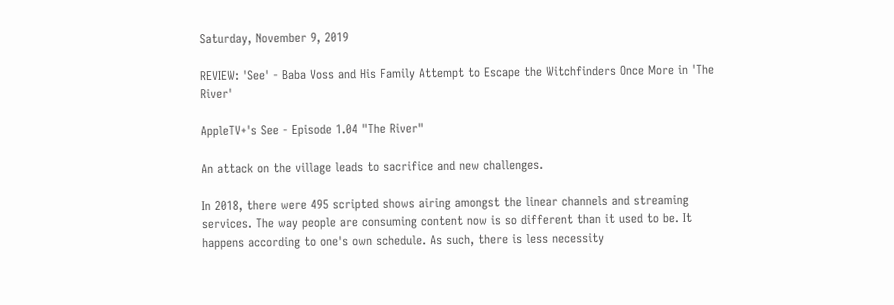Saturday, November 9, 2019

REVIEW: 'See' - Baba Voss and His Family Attempt to Escape the Witchfinders Once More in 'The River'

AppleTV+'s See - Episode 1.04 "The River"

An attack on the village leads to sacrifice and new challenges.

In 2018, there were 495 scripted shows airing amongst the linear channels and streaming services. The way people are consuming content now is so different than it used to be. It happens according to one's own schedule. As such, there is less necessity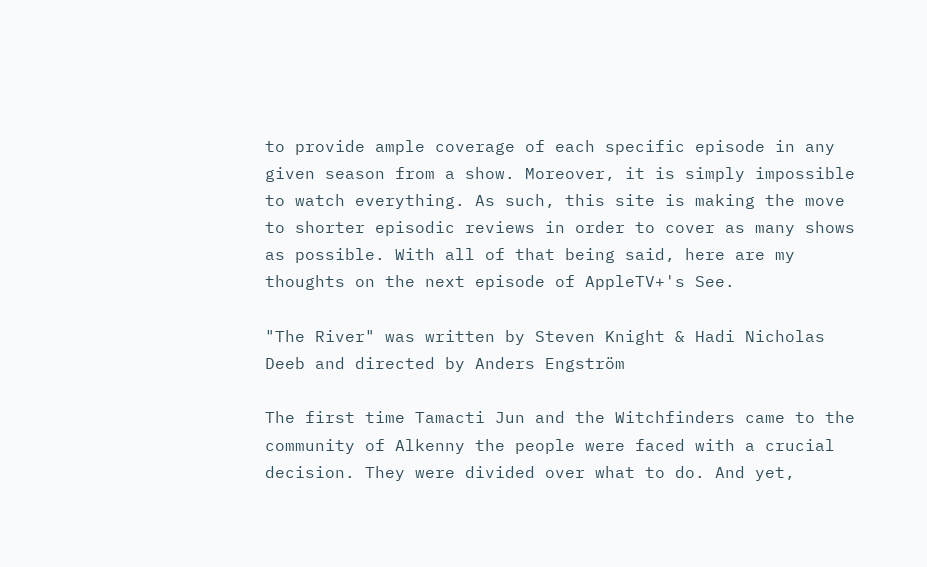to provide ample coverage of each specific episode in any given season from a show. Moreover, it is simply impossible to watch everything. As such, this site is making the move to shorter episodic reviews in order to cover as many shows as possible. With all of that being said, here are my thoughts on the next episode of AppleTV+'s See.

"The River" was written by Steven Knight & Hadi Nicholas Deeb and directed by Anders Engström

The first time Tamacti Jun and the Witchfinders came to the community of Alkenny the people were faced with a crucial decision. They were divided over what to do. And yet,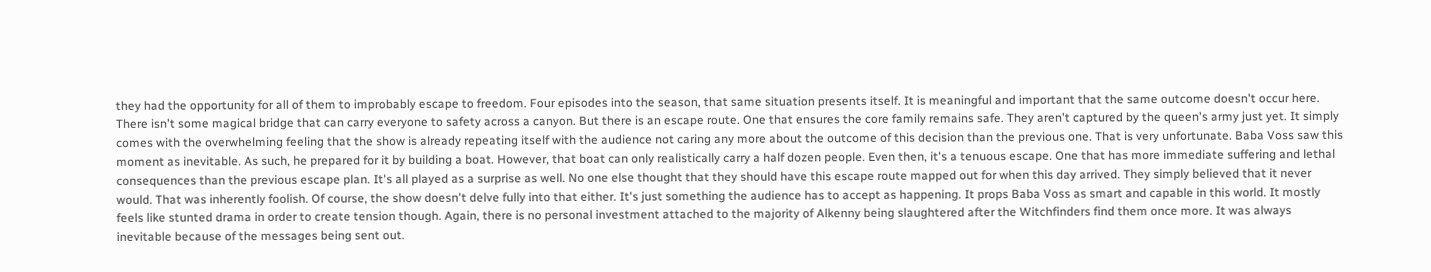they had the opportunity for all of them to improbably escape to freedom. Four episodes into the season, that same situation presents itself. It is meaningful and important that the same outcome doesn't occur here. There isn't some magical bridge that can carry everyone to safety across a canyon. But there is an escape route. One that ensures the core family remains safe. They aren't captured by the queen's army just yet. It simply comes with the overwhelming feeling that the show is already repeating itself with the audience not caring any more about the outcome of this decision than the previous one. That is very unfortunate. Baba Voss saw this moment as inevitable. As such, he prepared for it by building a boat. However, that boat can only realistically carry a half dozen people. Even then, it's a tenuous escape. One that has more immediate suffering and lethal consequences than the previous escape plan. It's all played as a surprise as well. No one else thought that they should have this escape route mapped out for when this day arrived. They simply believed that it never would. That was inherently foolish. Of course, the show doesn't delve fully into that either. It's just something the audience has to accept as happening. It props Baba Voss as smart and capable in this world. It mostly feels like stunted drama in order to create tension though. Again, there is no personal investment attached to the majority of Alkenny being slaughtered after the Witchfinders find them once more. It was always inevitable because of the messages being sent out.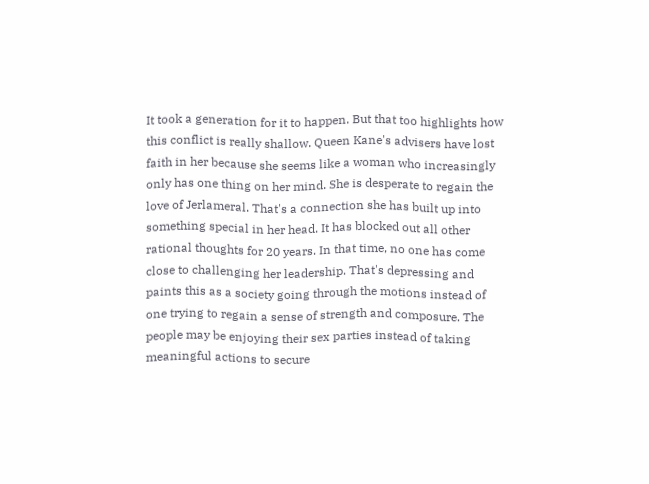It took a generation for it to happen. But that too highlights how this conflict is really shallow. Queen Kane's advisers have lost faith in her because she seems like a woman who increasingly only has one thing on her mind. She is desperate to regain the love of Jerlameral. That's a connection she has built up into something special in her head. It has blocked out all other rational thoughts for 20 years. In that time, no one has come close to challenging her leadership. That's depressing and paints this as a society going through the motions instead of one trying to regain a sense of strength and composure. The people may be enjoying their sex parties instead of taking meaningful actions to secure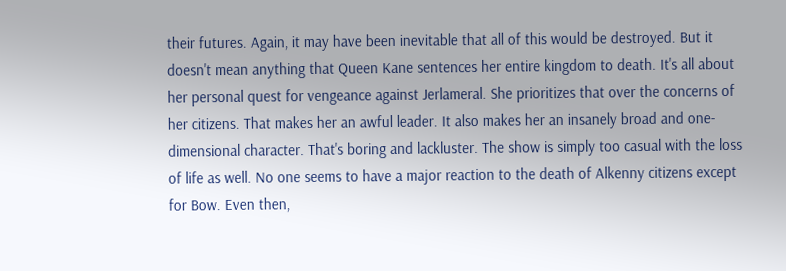their futures. Again, it may have been inevitable that all of this would be destroyed. But it doesn't mean anything that Queen Kane sentences her entire kingdom to death. It's all about her personal quest for vengeance against Jerlameral. She prioritizes that over the concerns of her citizens. That makes her an awful leader. It also makes her an insanely broad and one-dimensional character. That's boring and lackluster. The show is simply too casual with the loss of life as well. No one seems to have a major reaction to the death of Alkenny citizens except for Bow. Even then,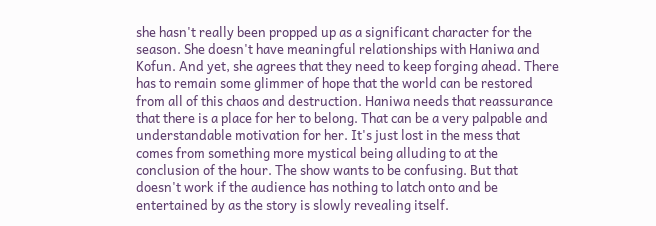she hasn't really been propped up as a significant character for the season. She doesn't have meaningful relationships with Haniwa and Kofun. And yet, she agrees that they need to keep forging ahead. There has to remain some glimmer of hope that the world can be restored from all of this chaos and destruction. Haniwa needs that reassurance that there is a place for her to belong. That can be a very palpable and understandable motivation for her. It's just lost in the mess that comes from something more mystical being alluding to at the conclusion of the hour. The show wants to be confusing. But that doesn't work if the audience has nothing to latch onto and be entertained by as the story is slowly revealing itself.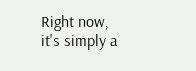Right now, it's simply a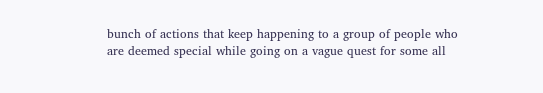bunch of actions that keep happening to a group of people who are deemed special while going on a vague quest for some all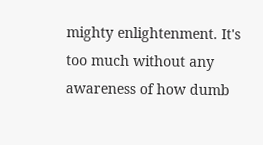mighty enlightenment. It's too much without any awareness of how dumb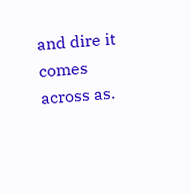and dire it comes across as.